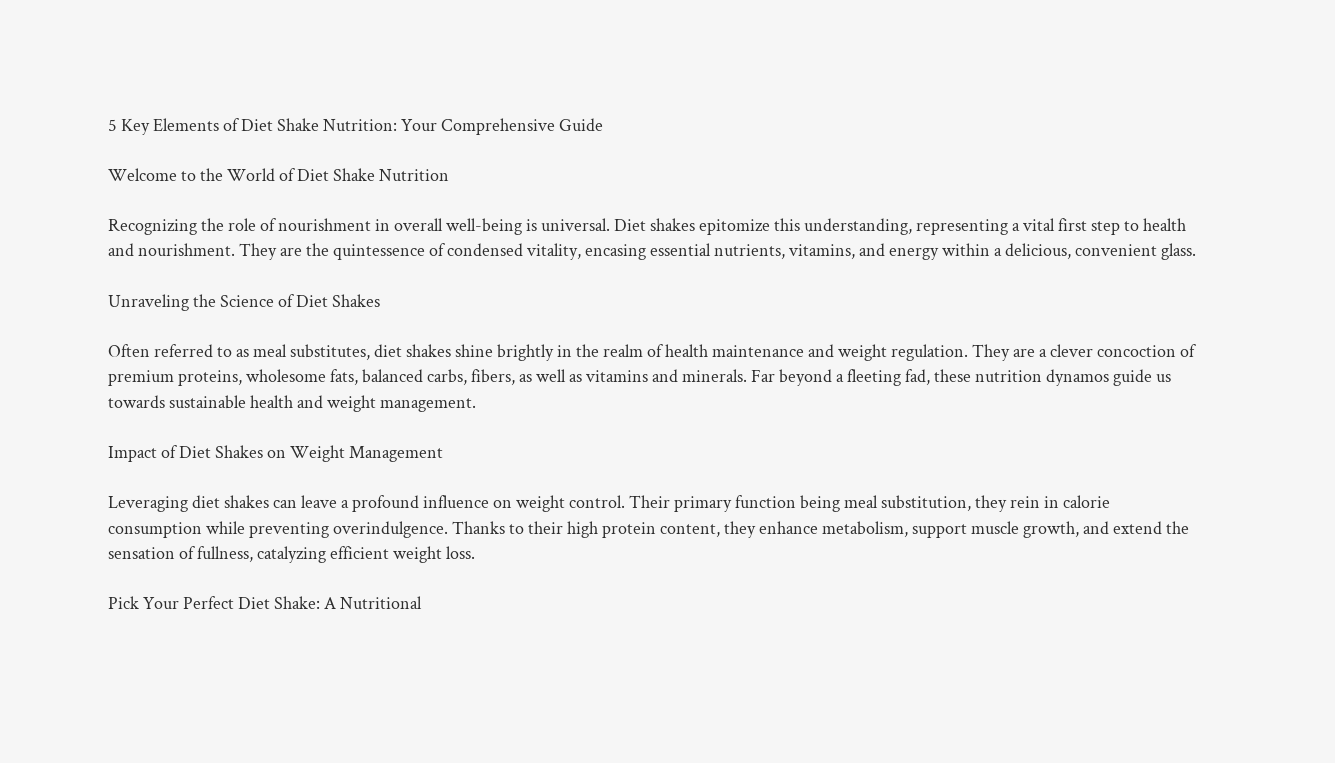5 Key Elements of Diet Shake Nutrition: Your Comprehensive Guide

Welcome to the World of Diet Shake Nutrition

Recognizing the role of nourishment in overall well-being is universal. Diet shakes epitomize this understanding, representing a vital first step to health and nourishment. They are the quintessence of condensed vitality, encasing essential nutrients, vitamins, and energy within a delicious, convenient glass.

Unraveling the Science of Diet Shakes

Often referred to as meal substitutes, diet shakes shine brightly in the realm of health maintenance and weight regulation. They are a clever concoction of premium proteins, wholesome fats, balanced carbs, fibers, as well as vitamins and minerals. Far beyond a fleeting fad, these nutrition dynamos guide us towards sustainable health and weight management.

Impact of Diet Shakes on Weight Management

Leveraging diet shakes can leave a profound influence on weight control. Their primary function being meal substitution, they rein in calorie consumption while preventing overindulgence. Thanks to their high protein content, they enhance metabolism, support muscle growth, and extend the sensation of fullness, catalyzing efficient weight loss.

Pick Your Perfect Diet Shake: A Nutritional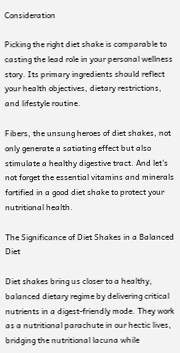Consideration

Picking the right diet shake is comparable to casting the lead role in your personal wellness story. Its primary ingredients should reflect your health objectives, dietary restrictions, and lifestyle routine.

Fibers, the unsung heroes of diet shakes, not only generate a satiating effect but also stimulate a healthy digestive tract. And let’s not forget the essential vitamins and minerals fortified in a good diet shake to protect your nutritional health.

The Significance of Diet Shakes in a Balanced Diet

Diet shakes bring us closer to a healthy, balanced dietary regime by delivering critical nutrients in a digest-friendly mode. They work as a nutritional parachute in our hectic lives, bridging the nutritional lacuna while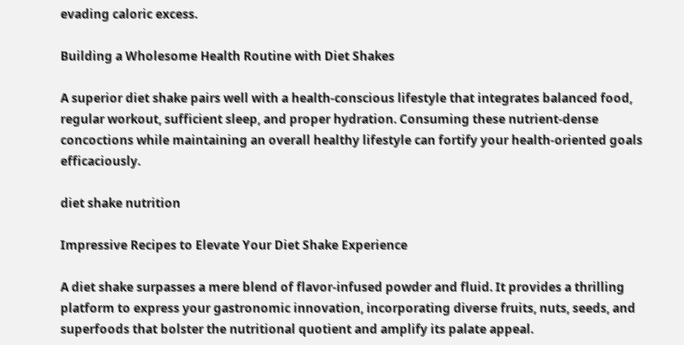evading caloric excess.

Building a Wholesome Health Routine with Diet Shakes

A superior diet shake pairs well with a health-conscious lifestyle that integrates balanced food, regular workout, sufficient sleep, and proper hydration. Consuming these nutrient-dense concoctions while maintaining an overall healthy lifestyle can fortify your health-oriented goals efficaciously.

diet shake nutrition

Impressive Recipes to Elevate Your Diet Shake Experience

A diet shake surpasses a mere blend of flavor-infused powder and fluid. It provides a thrilling platform to express your gastronomic innovation, incorporating diverse fruits, nuts, seeds, and superfoods that bolster the nutritional quotient and amplify its palate appeal.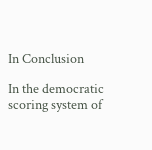In Conclusion

In the democratic scoring system of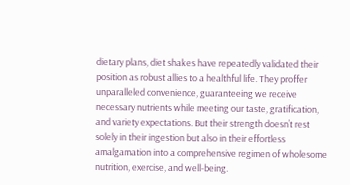dietary plans, diet shakes have repeatedly validated their position as robust allies to a healthful life. They proffer unparalleled convenience, guaranteeing we receive necessary nutrients while meeting our taste, gratification, and variety expectations. But their strength doesn’t rest solely in their ingestion but also in their effortless amalgamation into a comprehensive regimen of wholesome nutrition, exercise, and well-being.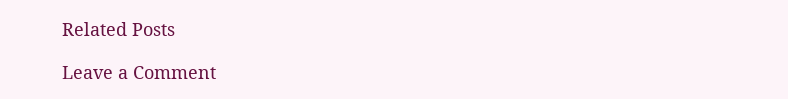Related Posts

Leave a Comment